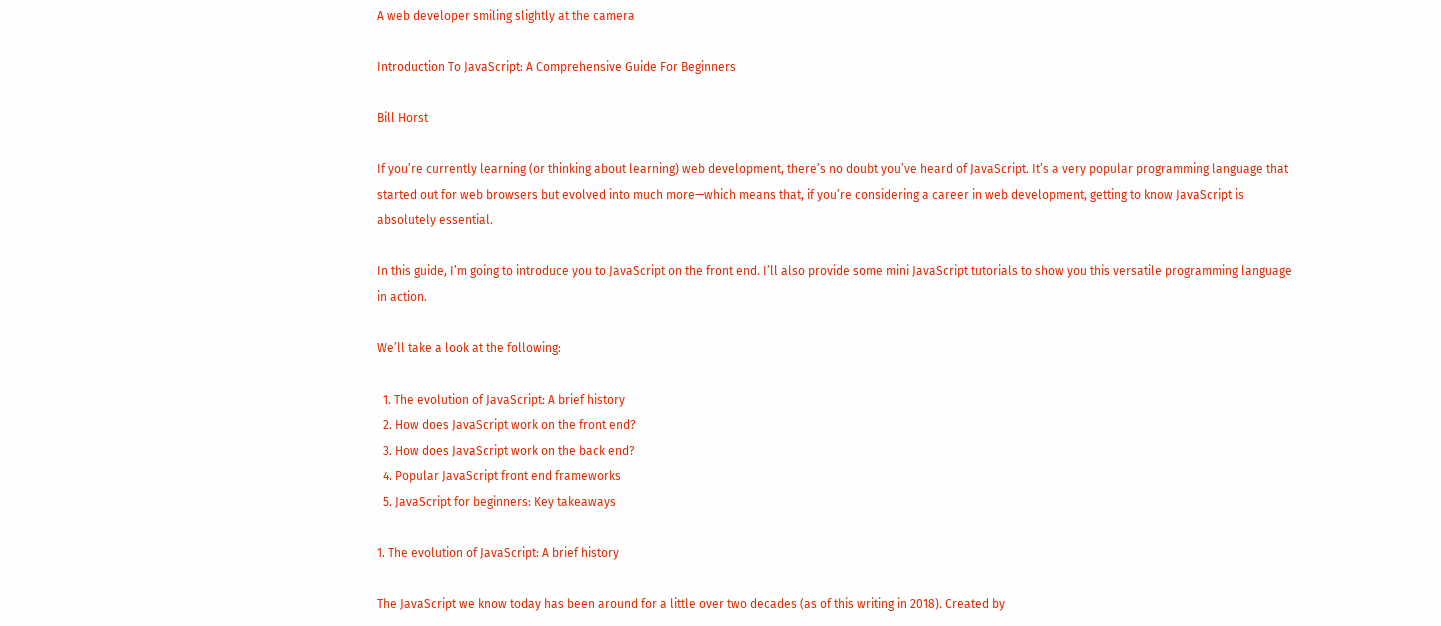A web developer smiling slightly at the camera

Introduction To JavaScript: A Comprehensive Guide For Beginners

Bill Horst

If you’re currently learning (or thinking about learning) web development, there’s no doubt you’ve heard of JavaScript. It’s a very popular programming language that started out for web browsers but evolved into much more—which means that, if you’re considering a career in web development, getting to know JavaScript is absolutely essential.

In this guide, I’m going to introduce you to JavaScript on the front end. I’ll also provide some mini JavaScript tutorials to show you this versatile programming language in action.

We’ll take a look at the following:

  1. The evolution of JavaScript: A brief history
  2. How does JavaScript work on the front end?
  3. How does JavaScript work on the back end?
  4. Popular JavaScript front end frameworks
  5. JavaScript for beginners: Key takeaways

1. The evolution of JavaScript: A brief history

The JavaScript we know today has been around for a little over two decades (as of this writing in 2018). Created by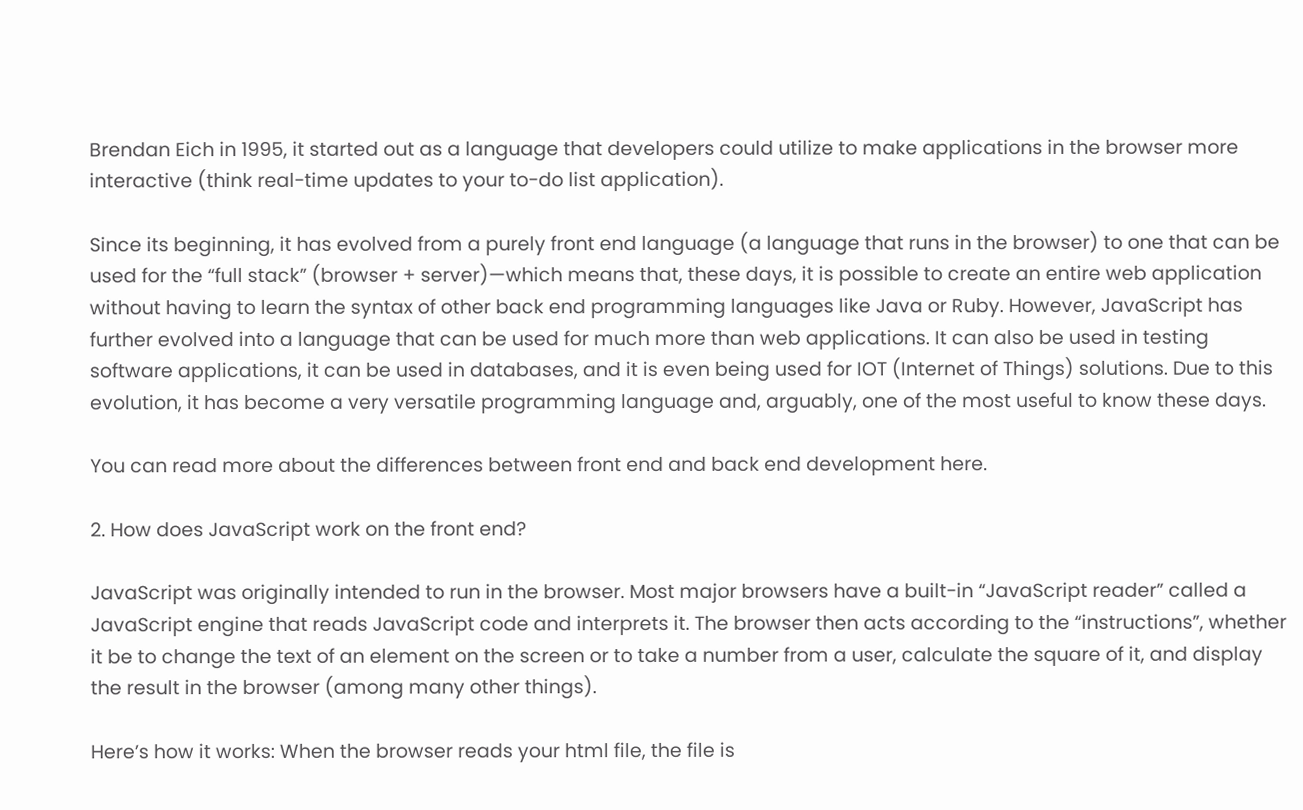Brendan Eich in 1995, it started out as a language that developers could utilize to make applications in the browser more interactive (think real-time updates to your to-do list application).

Since its beginning, it has evolved from a purely front end language (a language that runs in the browser) to one that can be used for the “full stack” (browser + server)—which means that, these days, it is possible to create an entire web application without having to learn the syntax of other back end programming languages like Java or Ruby. However, JavaScript has further evolved into a language that can be used for much more than web applications. It can also be used in testing software applications, it can be used in databases, and it is even being used for IOT (Internet of Things) solutions. Due to this evolution, it has become a very versatile programming language and, arguably, one of the most useful to know these days.

You can read more about the differences between front end and back end development here.

2. How does JavaScript work on the front end?

JavaScript was originally intended to run in the browser. Most major browsers have a built-in “JavaScript reader” called a JavaScript engine that reads JavaScript code and interprets it. The browser then acts according to the “instructions”, whether it be to change the text of an element on the screen or to take a number from a user, calculate the square of it, and display the result in the browser (among many other things).

Here’s how it works: When the browser reads your html file, the file is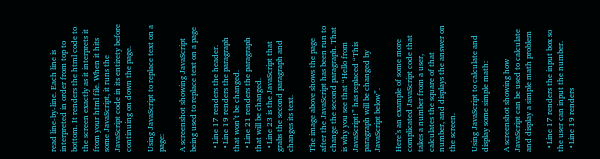read line-by-line. Each line is interpreted in order from top to bottom. It renders the html code to the screen exactly as it interprets it from your html file. When it hits some JavaScript, it runs the JavaScript code in its entirety before continuing on down the page.

Using JavaScript to replace text on a page:

A screenshot showing JavaScript being used to replace text on a page

  • Line 17 renders the header.
  • Line 19 renders the paragraph that won’t be changed.
  • Line 21 renders the paragraph that will be changed.
  • Line 23 is the JavaScript that grabs the second paragraph and changes its text.

The image above shows the page after the JavaScript has been run to change the second paragraph. That is why you see that “Hello from JavaScript!” has replaced “This paragraph will be changed by JavaScript below”.

Here’s an example of some more complicated JavaScript code that takes a number from a user, calculates the square of that number, and displays the answer on the screen.

Using JavaScript to calculate and display some simple math:

A screenshot showing how JavaScript can be used to calculate and display a simple math problem

  • Line 17 renders the input box so the user can input the number.
  • Line 19 renders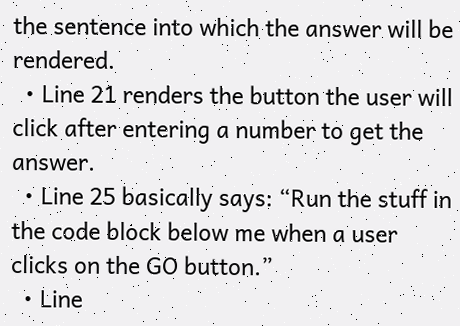the sentence into which the answer will be rendered.
  • Line 21 renders the button the user will click after entering a number to get the answer.
  • Line 25 basically says: “Run the stuff in the code block below me when a user clicks on the GO button.”
  • Line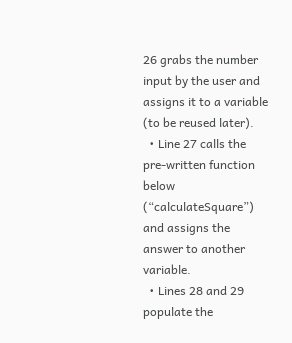26 grabs the number input by the user and assigns it to a variable (to be reused later).
  • Line 27 calls the pre-written function below (“calculateSquare”) and assigns the answer to another variable.
  • Lines 28 and 29 populate the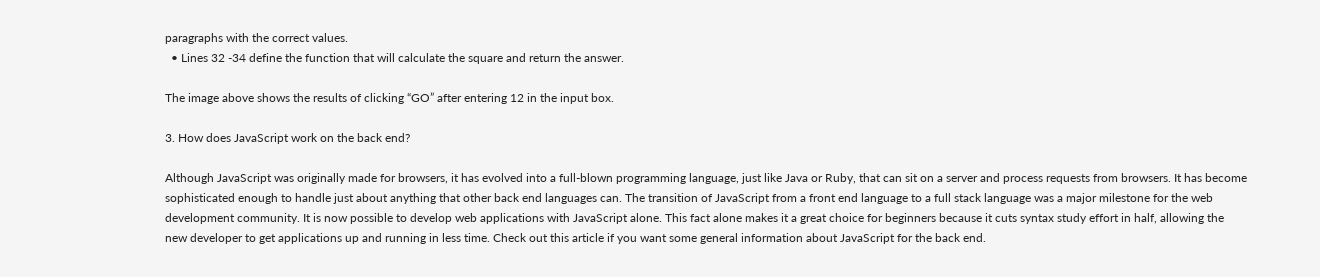paragraphs with the correct values.
  • Lines 32 -34 define the function that will calculate the square and return the answer.

The image above shows the results of clicking “GO” after entering 12 in the input box.

3. How does JavaScript work on the back end?

Although JavaScript was originally made for browsers, it has evolved into a full-blown programming language, just like Java or Ruby, that can sit on a server and process requests from browsers. It has become sophisticated enough to handle just about anything that other back end languages can. The transition of JavaScript from a front end language to a full stack language was a major milestone for the web development community. It is now possible to develop web applications with JavaScript alone. This fact alone makes it a great choice for beginners because it cuts syntax study effort in half, allowing the new developer to get applications up and running in less time. Check out this article if you want some general information about JavaScript for the back end.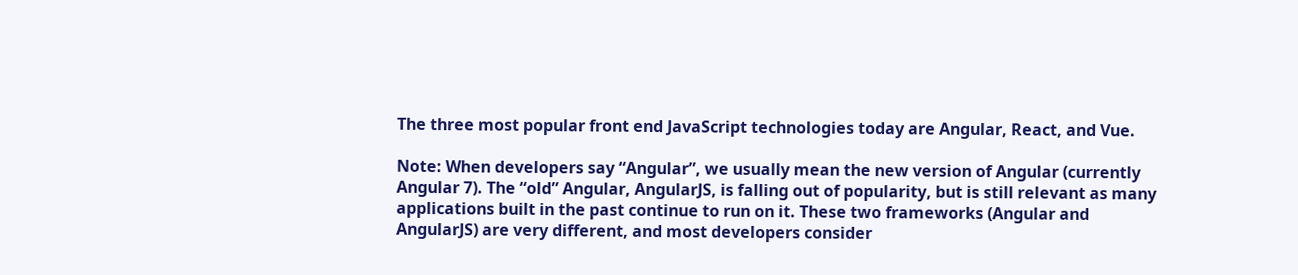The three most popular front end JavaScript technologies today are Angular, React, and Vue.

Note: When developers say “Angular”, we usually mean the new version of Angular (currently Angular 7). The “old” Angular, AngularJS, is falling out of popularity, but is still relevant as many applications built in the past continue to run on it. These two frameworks (Angular and AngularJS) are very different, and most developers consider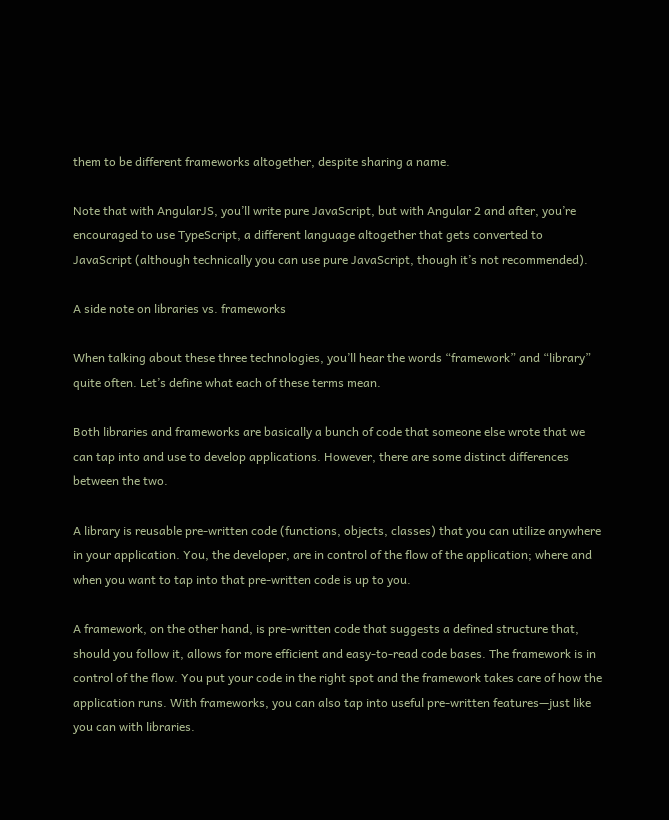them to be different frameworks altogether, despite sharing a name.

Note that with AngularJS, you’ll write pure JavaScript, but with Angular 2 and after, you’re encouraged to use TypeScript, a different language altogether that gets converted to JavaScript (although technically you can use pure JavaScript, though it’s not recommended).

A side note on libraries vs. frameworks

When talking about these three technologies, you’ll hear the words “framework” and “library” quite often. Let’s define what each of these terms mean.

Both libraries and frameworks are basically a bunch of code that someone else wrote that we can tap into and use to develop applications. However, there are some distinct differences between the two.

A library is reusable pre-written code (functions, objects, classes) that you can utilize anywhere in your application. You, the developer, are in control of the flow of the application; where and when you want to tap into that pre-written code is up to you.

A framework, on the other hand, is pre-written code that suggests a defined structure that, should you follow it, allows for more efficient and easy-to-read code bases. The framework is in control of the flow. You put your code in the right spot and the framework takes care of how the application runs. With frameworks, you can also tap into useful pre-written features—just like you can with libraries.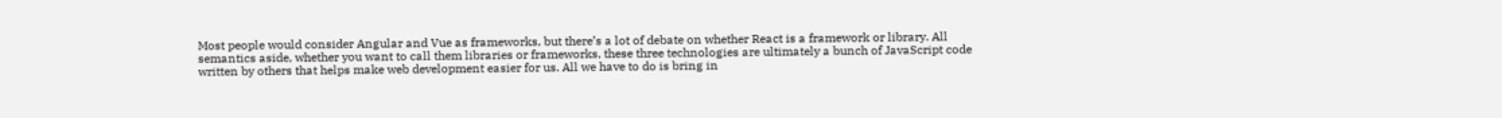Most people would consider Angular and Vue as frameworks, but there’s a lot of debate on whether React is a framework or library. All semantics aside, whether you want to call them libraries or frameworks, these three technologies are ultimately a bunch of JavaScript code written by others that helps make web development easier for us. All we have to do is bring in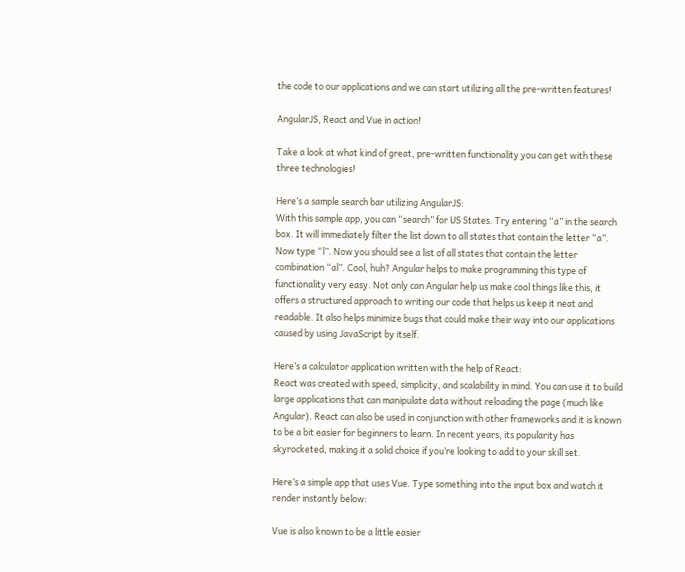the code to our applications and we can start utilizing all the pre-written features!

AngularJS, React and Vue in action!

Take a look at what kind of great, pre-written functionality you can get with these three technologies!

Here’s a sample search bar utilizing AngularJS:
With this sample app, you can “search” for US States. Try entering “a” in the search box. It will immediately filter the list down to all states that contain the letter “a”. Now type “l”. Now you should see a list of all states that contain the letter combination “al”. Cool, huh? Angular helps to make programming this type of functionality very easy. Not only can Angular help us make cool things like this, it offers a structured approach to writing our code that helps us keep it neat and readable. It also helps minimize bugs that could make their way into our applications caused by using JavaScript by itself.

Here’s a calculator application written with the help of React:
React was created with speed, simplicity, and scalability in mind. You can use it to build large applications that can manipulate data without reloading the page (much like Angular). React can also be used in conjunction with other frameworks and it is known to be a bit easier for beginners to learn. In recent years, its popularity has skyrocketed, making it a solid choice if you’re looking to add to your skill set.

Here’s a simple app that uses Vue. Type something into the input box and watch it render instantly below:

Vue is also known to be a little easier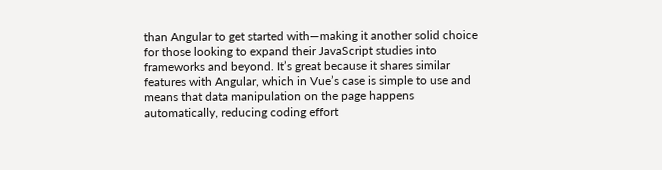than Angular to get started with—making it another solid choice for those looking to expand their JavaScript studies into frameworks and beyond. It’s great because it shares similar features with Angular, which in Vue’s case is simple to use and means that data manipulation on the page happens automatically, reducing coding effort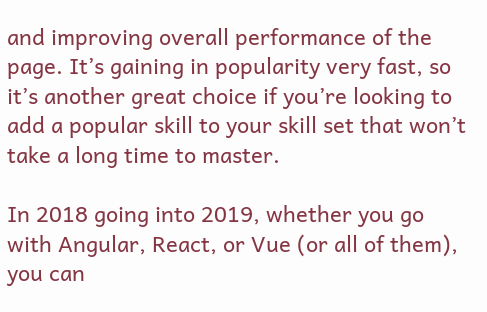and improving overall performance of the page. It’s gaining in popularity very fast, so it’s another great choice if you’re looking to add a popular skill to your skill set that won’t take a long time to master.

In 2018 going into 2019, whether you go with Angular, React, or Vue (or all of them), you can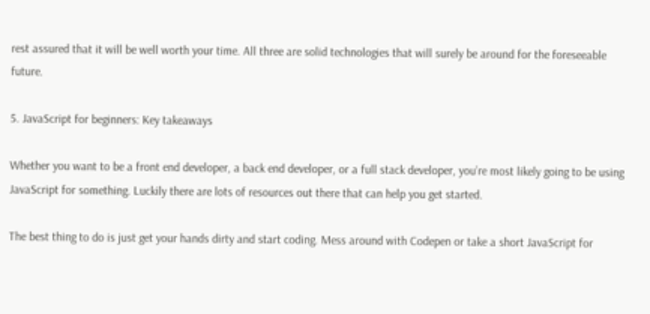rest assured that it will be well worth your time. All three are solid technologies that will surely be around for the foreseeable future.

5. JavaScript for beginners: Key takeaways

Whether you want to be a front end developer, a back end developer, or a full stack developer, you’re most likely going to be using JavaScript for something. Luckily there are lots of resources out there that can help you get started.

The best thing to do is just get your hands dirty and start coding. Mess around with Codepen or take a short JavaScript for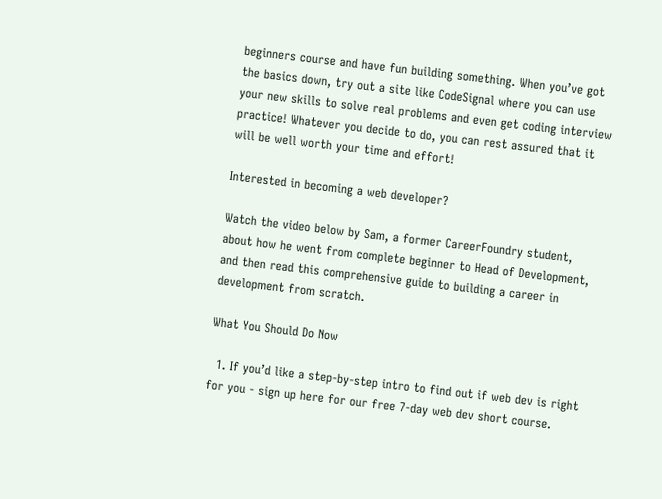beginners course and have fun building something. When you’ve got the basics down, try out a site like CodeSignal where you can use your new skills to solve real problems and even get coding interview practice! Whatever you decide to do, you can rest assured that it will be well worth your time and effort!

Interested in becoming a web developer?

Watch the video below by Sam, a former CareerFoundry student, about how he went from complete beginner to Head of Development, and then read this comprehensive guide to building a career in development from scratch.

What You Should Do Now

  1. If you’d like a step-by-step intro to find out if web dev is right for you - sign up here for our free 7-day web dev short course.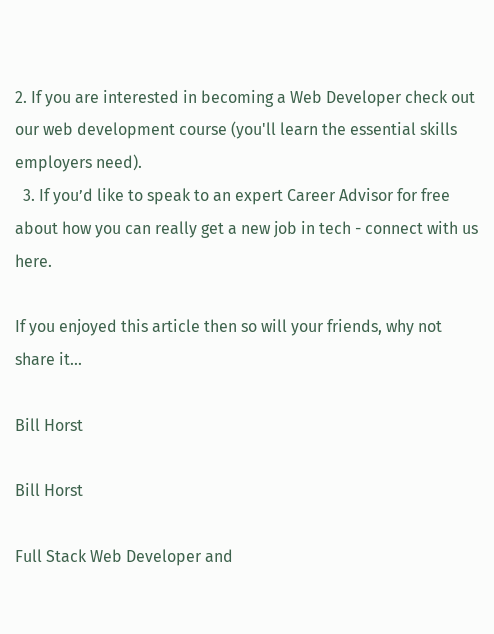2. If you are interested in becoming a Web Developer check out our web development course (you'll learn the essential skills employers need).
  3. If you’d like to speak to an expert Career Advisor for free about how you can really get a new job in tech - connect with us here.

If you enjoyed this article then so will your friends, why not share it...

Bill Horst

Bill Horst

Full Stack Web Developer and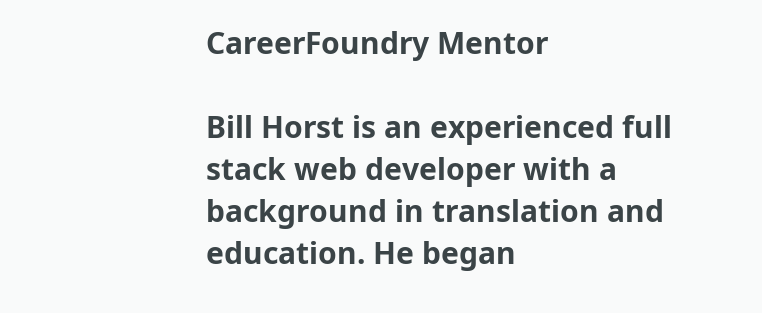CareerFoundry Mentor

Bill Horst is an experienced full stack web developer with a background in translation and education. He began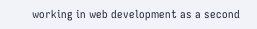working in web development as a second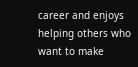career and enjoys helping others who want to make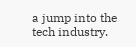a jump into the tech industry.